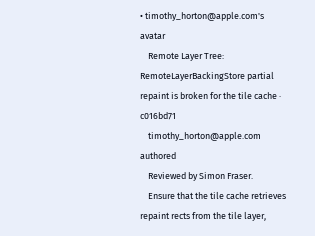• timothy_horton@apple.com's avatar
    Remote Layer Tree: RemoteLayerBackingStore partial repaint is broken for the tile cache · c016bd71
    timothy_horton@apple.com authored
    Reviewed by Simon Fraser.
    Ensure that the tile cache retrieves repaint rects from the tile layer,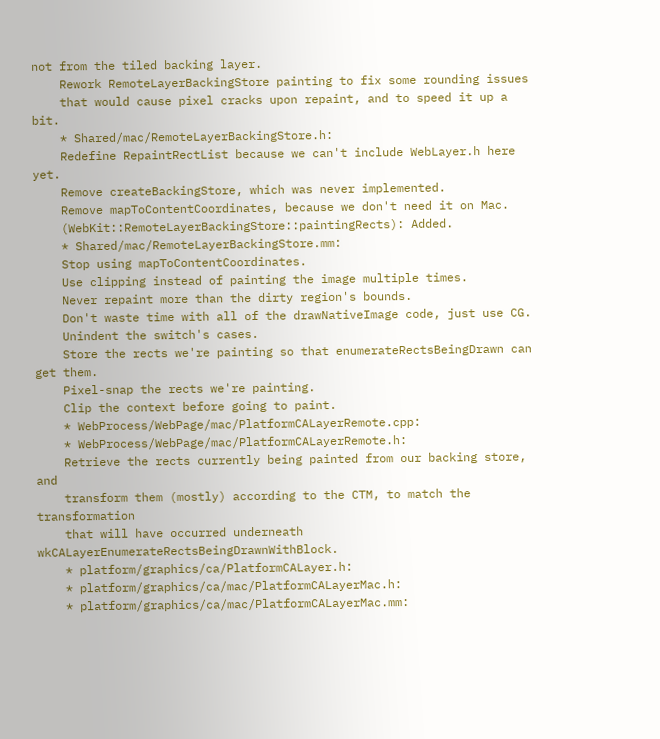not from the tiled backing layer.
    Rework RemoteLayerBackingStore painting to fix some rounding issues
    that would cause pixel cracks upon repaint, and to speed it up a bit.
    * Shared/mac/RemoteLayerBackingStore.h:
    Redefine RepaintRectList because we can't include WebLayer.h here yet.
    Remove createBackingStore, which was never implemented.
    Remove mapToContentCoordinates, because we don't need it on Mac.
    (WebKit::RemoteLayerBackingStore::paintingRects): Added.
    * Shared/mac/RemoteLayerBackingStore.mm:
    Stop using mapToContentCoordinates.
    Use clipping instead of painting the image multiple times.
    Never repaint more than the dirty region's bounds.
    Don't waste time with all of the drawNativeImage code, just use CG.
    Unindent the switch's cases.
    Store the rects we're painting so that enumerateRectsBeingDrawn can get them.
    Pixel-snap the rects we're painting.
    Clip the context before going to paint.
    * WebProcess/WebPage/mac/PlatformCALayerRemote.cpp:
    * WebProcess/WebPage/mac/PlatformCALayerRemote.h:
    Retrieve the rects currently being painted from our backing store, and
    transform them (mostly) according to the CTM, to match the transformation
    that will have occurred underneath wkCALayerEnumerateRectsBeingDrawnWithBlock.
    * platform/graphics/ca/PlatformCALayer.h:
    * platform/graphics/ca/mac/PlatformCALayerMac.h:
    * platform/graphics/ca/mac/PlatformCALayerMac.mm: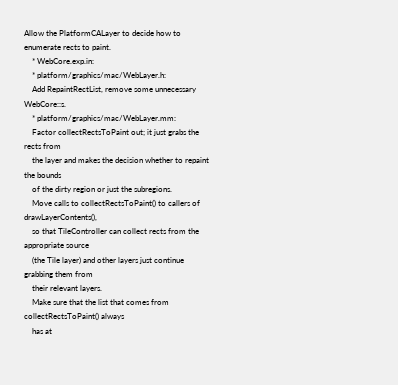Allow the PlatformCALayer to decide how to enumerate rects to paint.
    * WebCore.exp.in:
    * platform/graphics/mac/WebLayer.h:
    Add RepaintRectList, remove some unnecessary WebCore::s.
    * platform/graphics/mac/WebLayer.mm:
    Factor collectRectsToPaint out; it just grabs the rects from
    the layer and makes the decision whether to repaint the bounds
    of the dirty region or just the subregions.
    Move calls to collectRectsToPaint() to callers of drawLayerContents(),
    so that TileController can collect rects from the appropriate source
    (the Tile layer) and other layers just continue grabbing them from
    their relevant layers.
    Make sure that the list that comes from collectRectsToPaint() always
    has at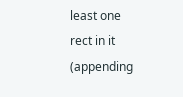least one rect in it (appending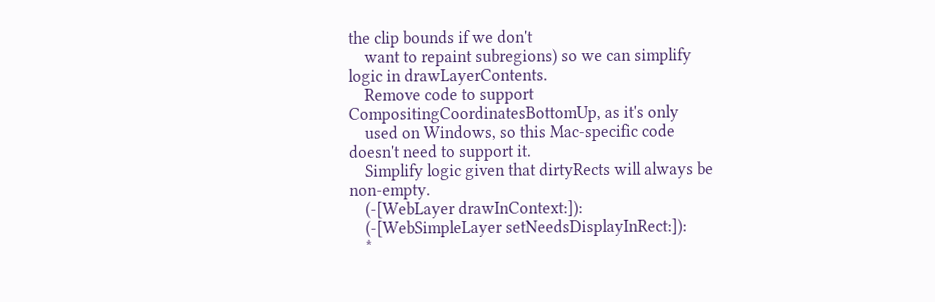the clip bounds if we don't
    want to repaint subregions) so we can simplify logic in drawLayerContents.
    Remove code to support CompositingCoordinatesBottomUp, as it's only
    used on Windows, so this Mac-specific code doesn't need to support it.
    Simplify logic given that dirtyRects will always be non-empty.
    (-[WebLayer drawInContext:]):
    (-[WebSimpleLayer setNeedsDisplayInRect:]):
    *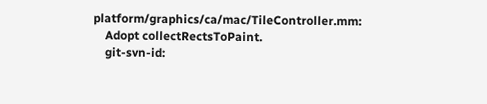platform/graphics/ca/mac/TileController.mm:
    Adopt collectRectsToPaint.
    git-svn-id: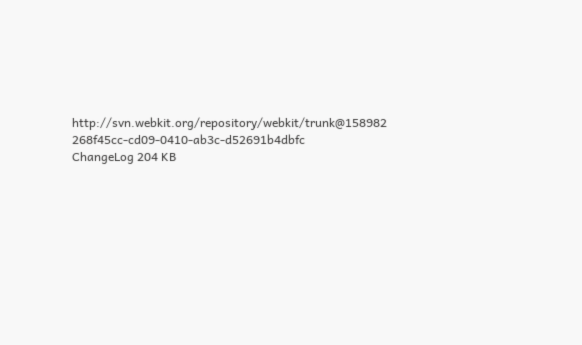http://svn.webkit.org/repository/webkit/trunk@158982 268f45cc-cd09-0410-ab3c-d52691b4dbfc
ChangeLog 204 KB